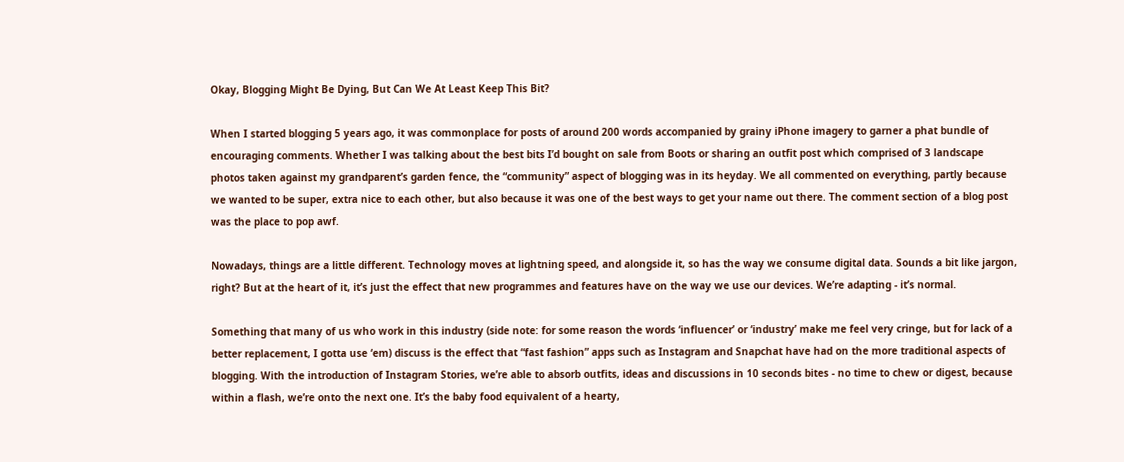Okay, Blogging Might Be Dying, But Can We At Least Keep This Bit?

When I started blogging 5 years ago, it was commonplace for posts of around 200 words accompanied by grainy iPhone imagery to garner a phat bundle of encouraging comments. Whether I was talking about the best bits I’d bought on sale from Boots or sharing an outfit post which comprised of 3 landscape photos taken against my grandparent’s garden fence, the “community” aspect of blogging was in its heyday. We all commented on everything, partly because we wanted to be super, extra nice to each other, but also because it was one of the best ways to get your name out there. The comment section of a blog post was the place to pop awf.

Nowadays, things are a little different. Technology moves at lightning speed, and alongside it, so has the way we consume digital data. Sounds a bit like jargon, right? But at the heart of it, it’s just the effect that new programmes and features have on the way we use our devices. We’re adapting - it’s normal.

Something that many of us who work in this industry (side note: for some reason the words ‘influencer’ or ‘industry’ make me feel very cringe, but for lack of a better replacement, I gotta use ‘em) discuss is the effect that “fast fashion” apps such as Instagram and Snapchat have had on the more traditional aspects of blogging. With the introduction of Instagram Stories, we’re able to absorb outfits, ideas and discussions in 10 seconds bites - no time to chew or digest, because within a flash, we’re onto the next one. It’s the baby food equivalent of a hearty,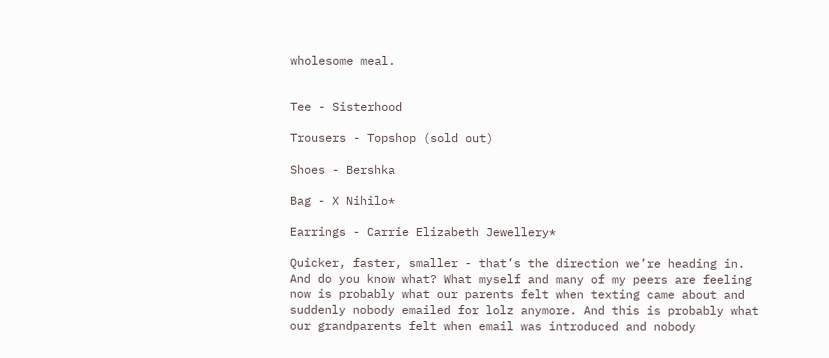wholesome meal.


Tee - Sisterhood

Trousers - Topshop (sold out)

Shoes - Bershka

Bag - X Nihilo*

Earrings - Carrie Elizabeth Jewellery*

Quicker, faster, smaller - that’s the direction we’re heading in. And do you know what? What myself and many of my peers are feeling now is probably what our parents felt when texting came about and suddenly nobody emailed for lolz anymore. And this is probably what our grandparents felt when email was introduced and nobody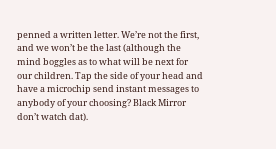penned a written letter. We’re not the first, and we won’t be the last (although the mind boggles as to what will be next for our children. Tap the side of your head and have a microchip send instant messages to anybody of your choosing? Black Mirror don’t watch dat).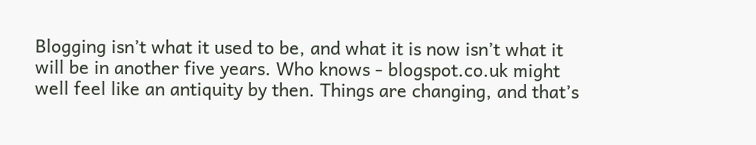Blogging isn’t what it used to be, and what it is now isn’t what it will be in another five years. Who knows - blogspot.co.uk might well feel like an antiquity by then. Things are changing, and that’s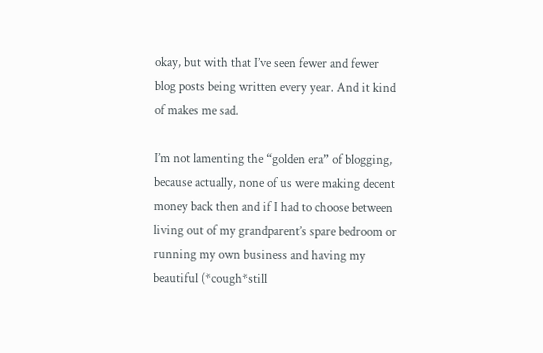okay, but with that I’ve seen fewer and fewer blog posts being written every year. And it kind of makes me sad.

I’m not lamenting the “golden era” of blogging, because actually, none of us were making decent money back then and if I had to choose between living out of my grandparent’s spare bedroom or running my own business and having my beautiful (*cough*still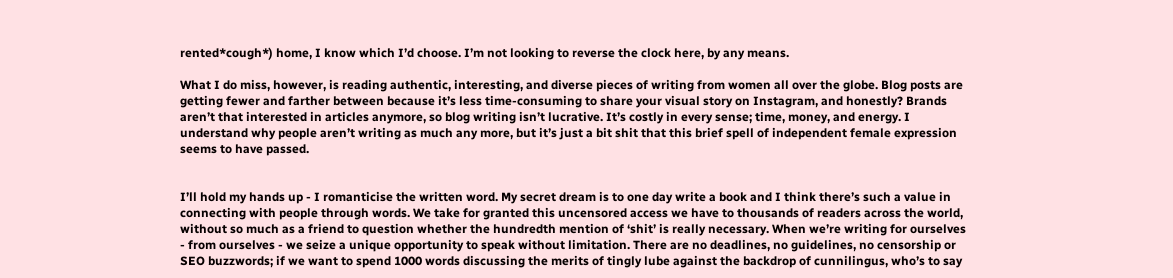rented*cough*) home, I know which I’d choose. I’m not looking to reverse the clock here, by any means.

What I do miss, however, is reading authentic, interesting, and diverse pieces of writing from women all over the globe. Blog posts are getting fewer and farther between because it’s less time-consuming to share your visual story on Instagram, and honestly? Brands aren’t that interested in articles anymore, so blog writing isn’t lucrative. It’s costly in every sense; time, money, and energy. I understand why people aren’t writing as much any more, but it’s just a bit shit that this brief spell of independent female expression seems to have passed.


I’ll hold my hands up - I romanticise the written word. My secret dream is to one day write a book and I think there’s such a value in connecting with people through words. We take for granted this uncensored access we have to thousands of readers across the world, without so much as a friend to question whether the hundredth mention of ‘shit’ is really necessary. When we’re writing for ourselves - from ourselves - we seize a unique opportunity to speak without limitation. There are no deadlines, no guidelines, no censorship or SEO buzzwords; if we want to spend 1000 words discussing the merits of tingly lube against the backdrop of cunnilingus, who’s to say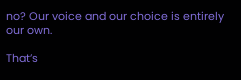no? Our voice and our choice is entirely our own.

That’s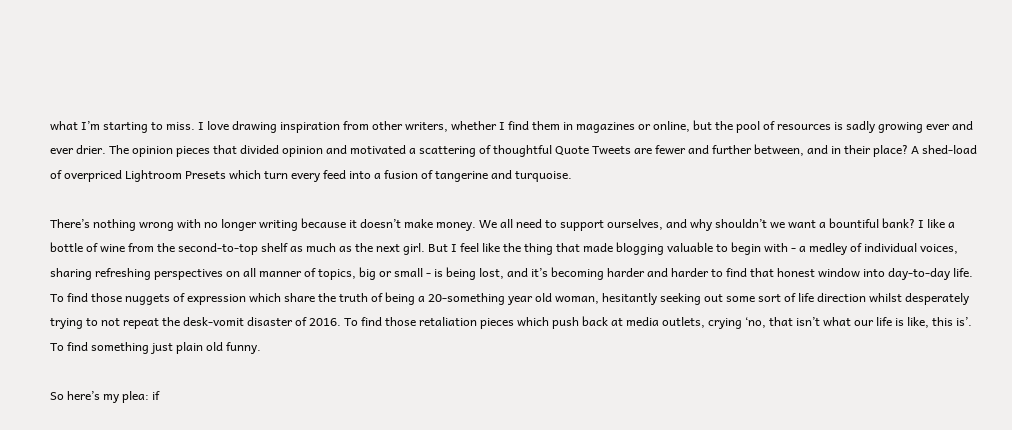what I’m starting to miss. I love drawing inspiration from other writers, whether I find them in magazines or online, but the pool of resources is sadly growing ever and ever drier. The opinion pieces that divided opinion and motivated a scattering of thoughtful Quote Tweets are fewer and further between, and in their place? A shed-load of overpriced Lightroom Presets which turn every feed into a fusion of tangerine and turquoise.

There’s nothing wrong with no longer writing because it doesn’t make money. We all need to support ourselves, and why shouldn’t we want a bountiful bank? I like a bottle of wine from the second-to-top shelf as much as the next girl. But I feel like the thing that made blogging valuable to begin with - a medley of individual voices, sharing refreshing perspectives on all manner of topics, big or small - is being lost, and it’s becoming harder and harder to find that honest window into day-to-day life. To find those nuggets of expression which share the truth of being a 20-something year old woman, hesitantly seeking out some sort of life direction whilst desperately trying to not repeat the desk-vomit disaster of 2016. To find those retaliation pieces which push back at media outlets, crying ‘no, that isn’t what our life is like, this is’. To find something just plain old funny.

So here’s my plea: if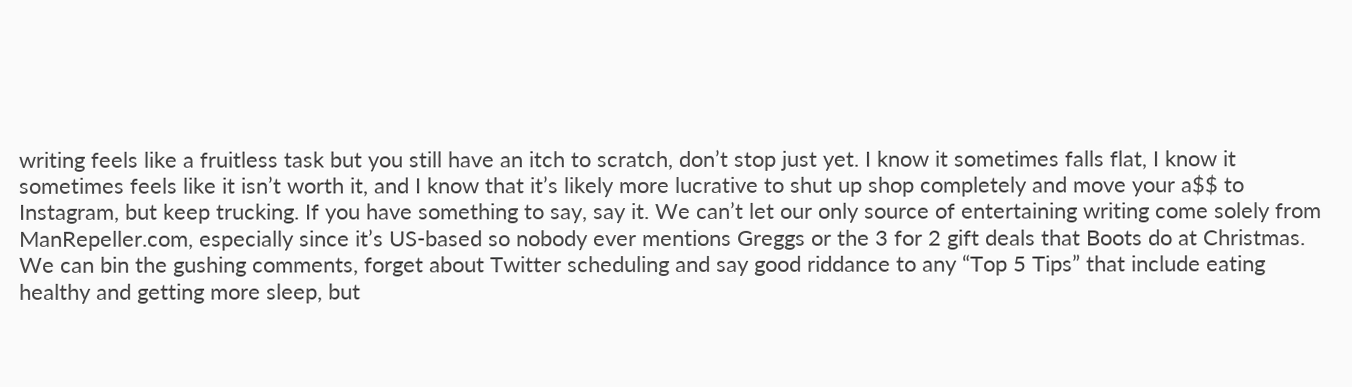writing feels like a fruitless task but you still have an itch to scratch, don’t stop just yet. I know it sometimes falls flat, I know it sometimes feels like it isn’t worth it, and I know that it’s likely more lucrative to shut up shop completely and move your a$$ to Instagram, but keep trucking. If you have something to say, say it. We can’t let our only source of entertaining writing come solely from ManRepeller.com, especially since it’s US-based so nobody ever mentions Greggs or the 3 for 2 gift deals that Boots do at Christmas. We can bin the gushing comments, forget about Twitter scheduling and say good riddance to any “Top 5 Tips” that include eating healthy and getting more sleep, but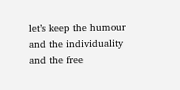let’s keep the humour and the individuality and the free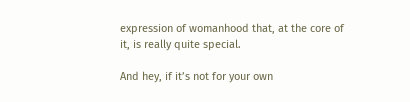expression of womanhood that, at the core of it, is really quite special.

And hey, if it’s not for your own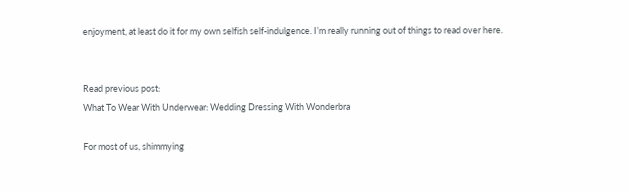enjoyment, at least do it for my own selfish self-indulgence. I’m really running out of things to read over here.


Read previous post:
What To Wear With Underwear: Wedding Dressing With Wonderbra

For most of us, shimmying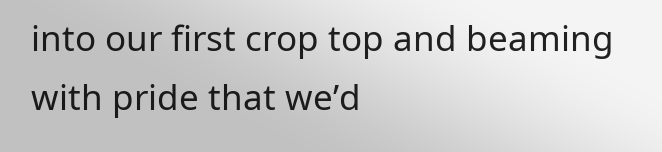into our first crop top and beaming with pride that we’d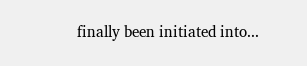finally been initiated into...